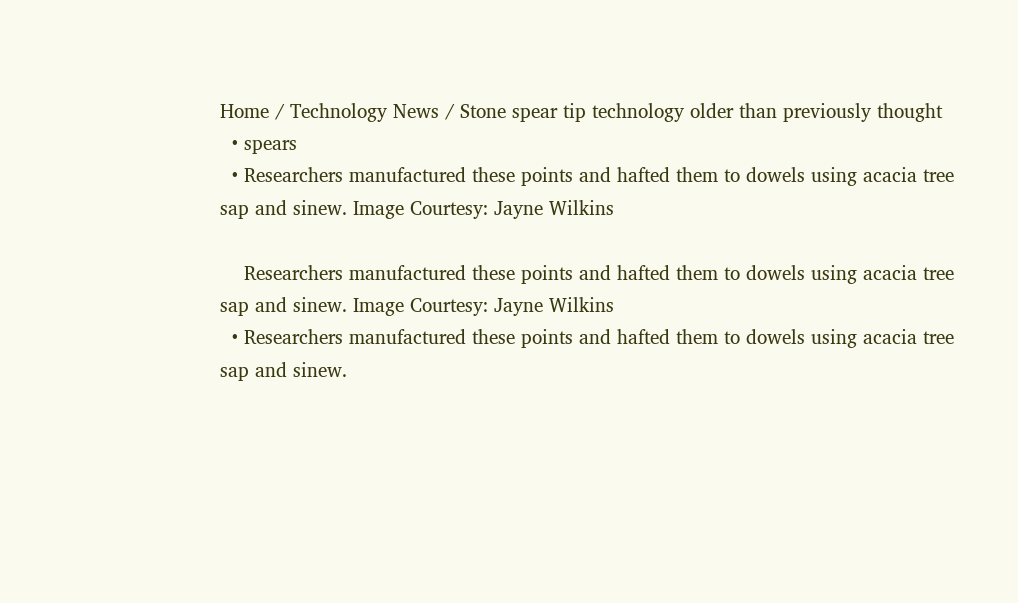Home / Technology News / Stone spear tip technology older than previously thought
  • spears
  • Researchers manufactured these points and hafted them to dowels using acacia tree sap and sinew. Image Courtesy: Jayne Wilkins

    Researchers manufactured these points and hafted them to dowels using acacia tree sap and sinew. Image Courtesy: Jayne Wilkins
  • Researchers manufactured these points and hafted them to dowels using acacia tree sap and sinew.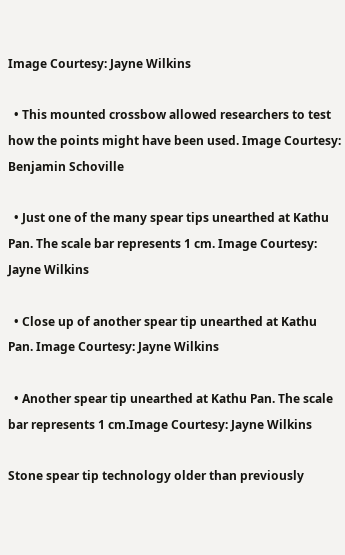Image Courtesy: Jayne Wilkins

  • This mounted crossbow allowed researchers to test how the points might have been used. Image Courtesy: Benjamin Schoville

  • Just one of the many spear tips unearthed at Kathu Pan. The scale bar represents 1 cm. Image Courtesy: Jayne Wilkins

  • Close up of another spear tip unearthed at Kathu Pan. Image Courtesy: Jayne Wilkins

  • Another spear tip unearthed at Kathu Pan. The scale bar represents 1 cm.Image Courtesy: Jayne Wilkins

Stone spear tip technology older than previously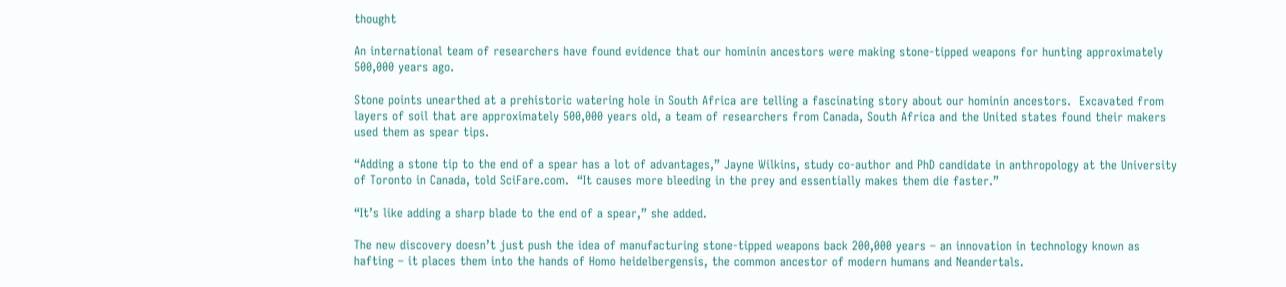thought

An international team of researchers have found evidence that our hominin ancestors were making stone-tipped weapons for hunting approximately 500,000 years ago.

Stone points unearthed at a prehistoric watering hole in South Africa are telling a fascinating story about our hominin ancestors.  Excavated from layers of soil that are approximately 500,000 years old, a team of researchers from Canada, South Africa and the United states found their makers used them as spear tips.

“Adding a stone tip to the end of a spear has a lot of advantages,” Jayne Wilkins, study co-author and PhD candidate in anthropology at the University of Toronto in Canada, told SciFare.com.  “It causes more bleeding in the prey and essentially makes them die faster.”

“It’s like adding a sharp blade to the end of a spear,” she added.

The new discovery doesn’t just push the idea of manufacturing stone-tipped weapons back 200,000 years – an innovation in technology known as hafting – it places them into the hands of Homo heidelbergensis, the common ancestor of modern humans and Neandertals.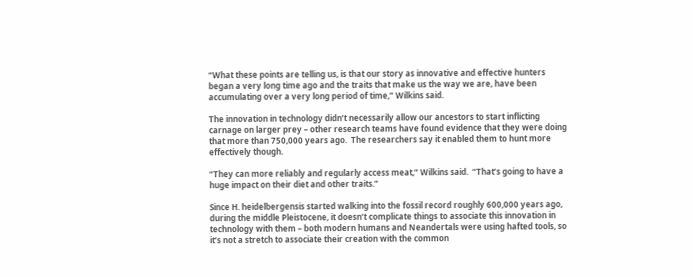“What these points are telling us, is that our story as innovative and effective hunters began a very long time ago and the traits that make us the way we are, have been accumulating over a very long period of time,” Wilkins said.

The innovation in technology didn’t necessarily allow our ancestors to start inflicting carnage on larger prey – other research teams have found evidence that they were doing that more than 750,000 years ago.  The researchers say it enabled them to hunt more effectively though.

“They can more reliably and regularly access meat,” Wilkins said.  “That’s going to have a huge impact on their diet and other traits.”

Since H. heidelbergensis started walking into the fossil record roughly 600,000 years ago, during the middle Pleistocene, it doesn’t complicate things to associate this innovation in technology with them – both modern humans and Neandertals were using hafted tools, so it’s not a stretch to associate their creation with the common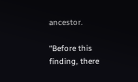ancestor.

“Before this finding, there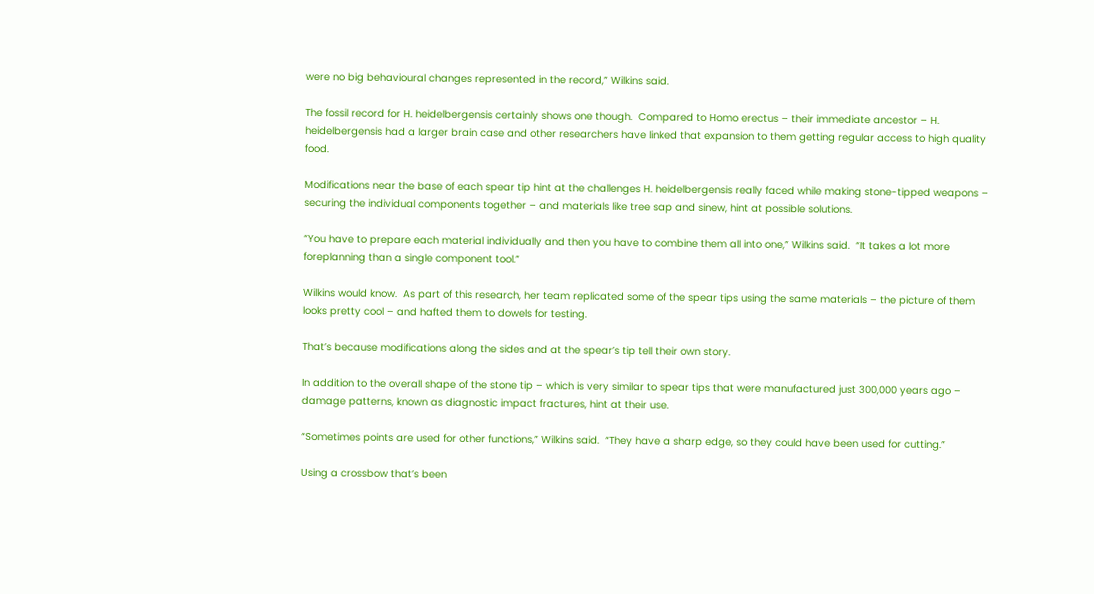were no big behavioural changes represented in the record,” Wilkins said.

The fossil record for H. heidelbergensis certainly shows one though.  Compared to Homo erectus – their immediate ancestor – H. heidelbergensis had a larger brain case and other researchers have linked that expansion to them getting regular access to high quality food.

Modifications near the base of each spear tip hint at the challenges H. heidelbergensis really faced while making stone-tipped weapons – securing the individual components together – and materials like tree sap and sinew, hint at possible solutions.

“You have to prepare each material individually and then you have to combine them all into one,” Wilkins said.  “It takes a lot more foreplanning than a single component tool.”

Wilkins would know.  As part of this research, her team replicated some of the spear tips using the same materials – the picture of them looks pretty cool – and hafted them to dowels for testing.

That’s because modifications along the sides and at the spear’s tip tell their own story.

In addition to the overall shape of the stone tip – which is very similar to spear tips that were manufactured just 300,000 years ago – damage patterns, known as diagnostic impact fractures, hint at their use.

“Sometimes points are used for other functions,” Wilkins said.  “They have a sharp edge, so they could have been used for cutting.”

Using a crossbow that’s been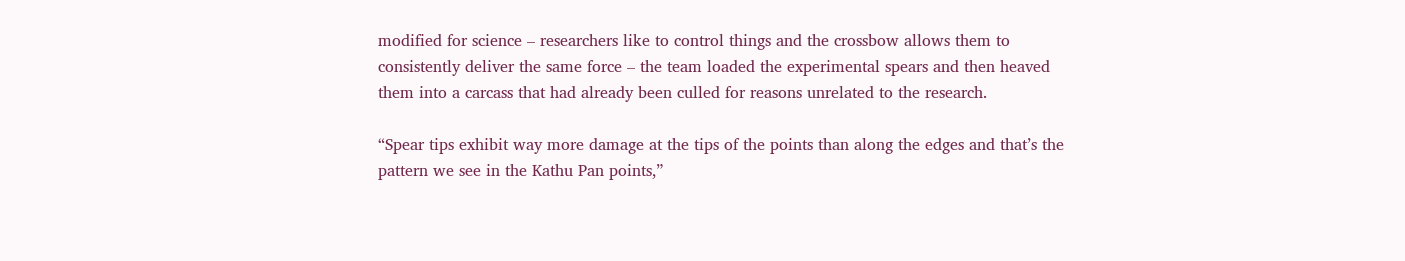modified for science – researchers like to control things and the crossbow allows them to consistently deliver the same force – the team loaded the experimental spears and then heaved them into a carcass that had already been culled for reasons unrelated to the research.

“Spear tips exhibit way more damage at the tips of the points than along the edges and that’s the pattern we see in the Kathu Pan points,”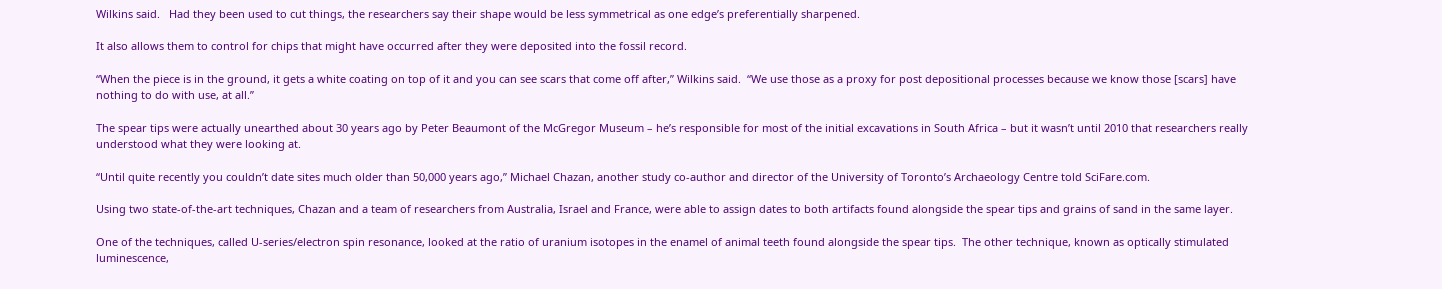Wilkins said.   Had they been used to cut things, the researchers say their shape would be less symmetrical as one edge’s preferentially sharpened.

It also allows them to control for chips that might have occurred after they were deposited into the fossil record.

“When the piece is in the ground, it gets a white coating on top of it and you can see scars that come off after,” Wilkins said.  “We use those as a proxy for post depositional processes because we know those [scars] have nothing to do with use, at all.”

The spear tips were actually unearthed about 30 years ago by Peter Beaumont of the McGregor Museum – he’s responsible for most of the initial excavations in South Africa – but it wasn’t until 2010 that researchers really understood what they were looking at.

“Until quite recently you couldn’t date sites much older than 50,000 years ago,” Michael Chazan, another study co-author and director of the University of Toronto’s Archaeology Centre told SciFare.com.

Using two state-of-the-art techniques, Chazan and a team of researchers from Australia, Israel and France, were able to assign dates to both artifacts found alongside the spear tips and grains of sand in the same layer.

One of the techniques, called U-series/electron spin resonance, looked at the ratio of uranium isotopes in the enamel of animal teeth found alongside the spear tips.  The other technique, known as optically stimulated luminescence,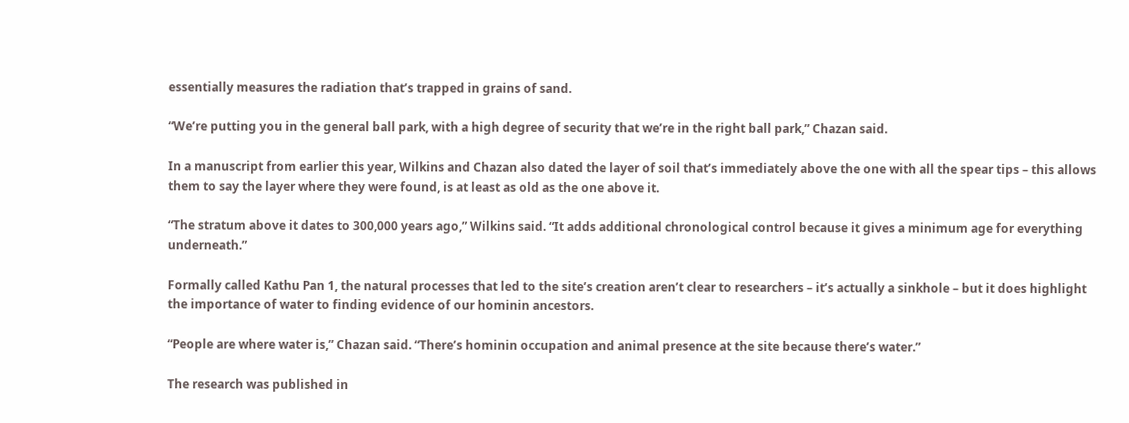essentially measures the radiation that’s trapped in grains of sand.

“We’re putting you in the general ball park, with a high degree of security that we’re in the right ball park,” Chazan said.

In a manuscript from earlier this year, Wilkins and Chazan also dated the layer of soil that’s immediately above the one with all the spear tips – this allows them to say the layer where they were found, is at least as old as the one above it.

“The stratum above it dates to 300,000 years ago,” Wilkins said. “It adds additional chronological control because it gives a minimum age for everything underneath.”

Formally called Kathu Pan 1, the natural processes that led to the site’s creation aren’t clear to researchers – it’s actually a sinkhole – but it does highlight the importance of water to finding evidence of our hominin ancestors.

“People are where water is,” Chazan said. “There’s hominin occupation and animal presence at the site because there’s water.”

The research was published in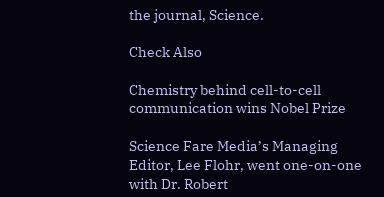the journal, Science.

Check Also

Chemistry behind cell-to-cell communication wins Nobel Prize

Science Fare Media’s Managing Editor, Lee Flohr, went one-on-one with Dr. Robert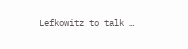Lefkowitz to talk …